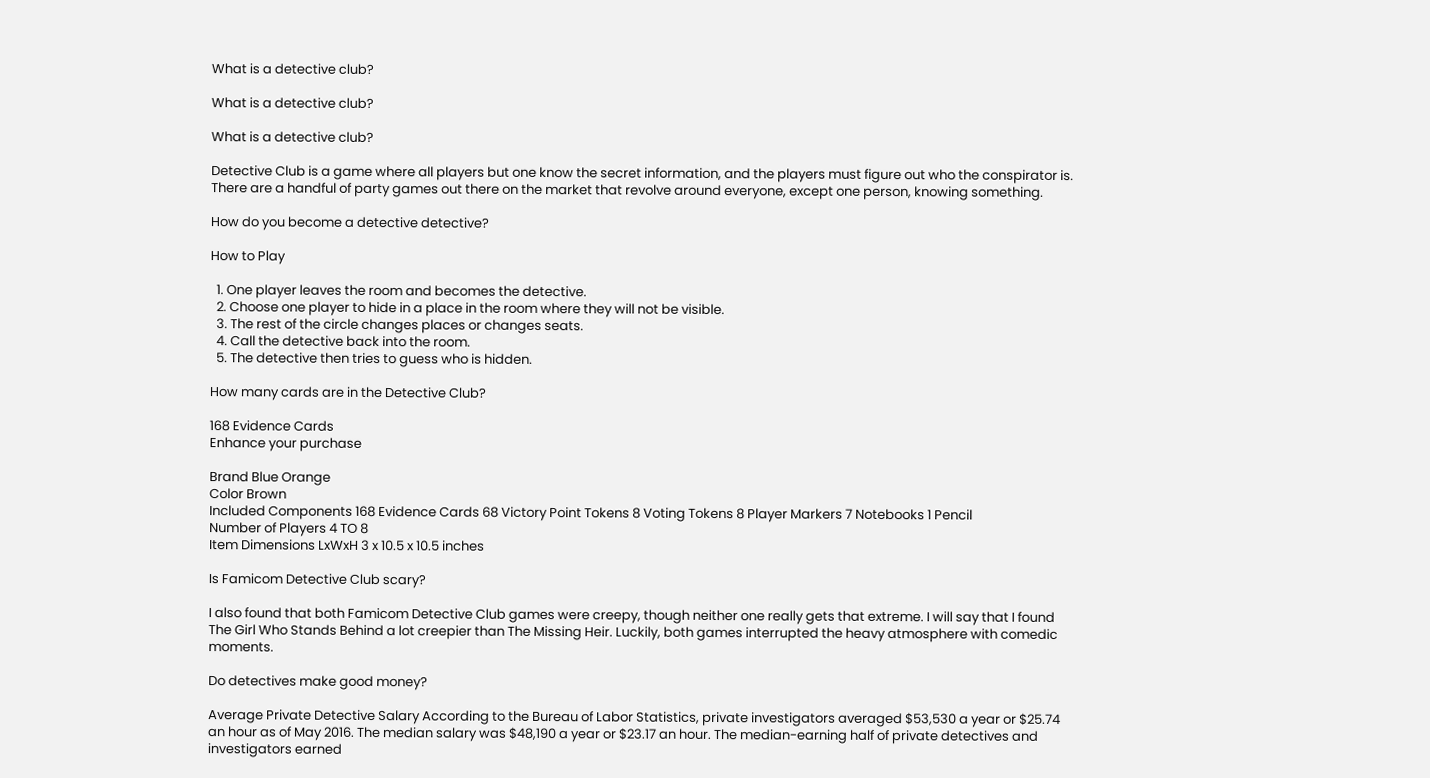What is a detective club?

What is a detective club?

What is a detective club?

Detective Club is a game where all players but one know the secret information, and the players must figure out who the conspirator is. There are a handful of party games out there on the market that revolve around everyone, except one person, knowing something.

How do you become a detective detective?

How to Play

  1. One player leaves the room and becomes the detective.
  2. Choose one player to hide in a place in the room where they will not be visible.
  3. The rest of the circle changes places or changes seats.
  4. Call the detective back into the room.
  5. The detective then tries to guess who is hidden.

How many cards are in the Detective Club?

168 Evidence Cards
Enhance your purchase

Brand Blue Orange
Color Brown
Included Components 168 Evidence Cards 68 Victory Point Tokens 8 Voting Tokens 8 Player Markers 7 Notebooks 1 Pencil
Number of Players 4 TO 8
Item Dimensions LxWxH 3 x 10.5 x 10.5 inches

Is Famicom Detective Club scary?

I also found that both Famicom Detective Club games were creepy, though neither one really gets that extreme. I will say that I found The Girl Who Stands Behind a lot creepier than The Missing Heir. Luckily, both games interrupted the heavy atmosphere with comedic moments.

Do detectives make good money?

Average Private Detective Salary According to the Bureau of Labor Statistics, private investigators averaged $53,530 a year or $25.74 an hour as of May 2016. The median salary was $48,190 a year or $23.17 an hour. The median-earning half of private detectives and investigators earned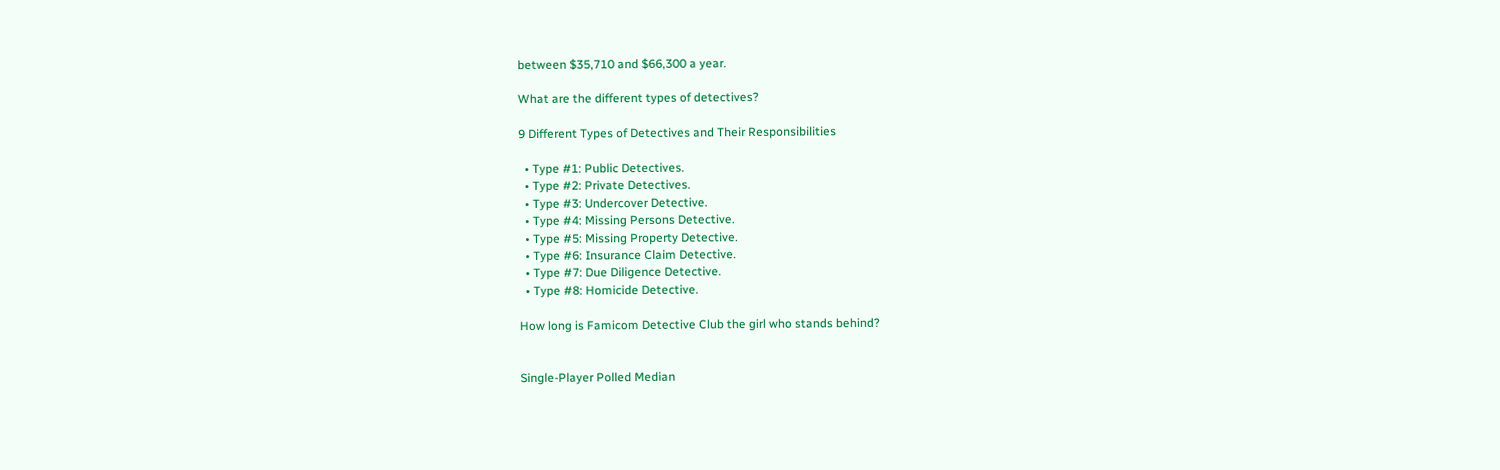between $35,710 and $66,300 a year.

What are the different types of detectives?

9 Different Types of Detectives and Their Responsibilities

  • Type #1: Public Detectives.
  • Type #2: Private Detectives.
  • Type #3: Undercover Detective.
  • Type #4: Missing Persons Detective.
  • Type #5: Missing Property Detective.
  • Type #6: Insurance Claim Detective.
  • Type #7: Due Diligence Detective.
  • Type #8: Homicide Detective.

How long is Famicom Detective Club the girl who stands behind?


Single-Player Polled Median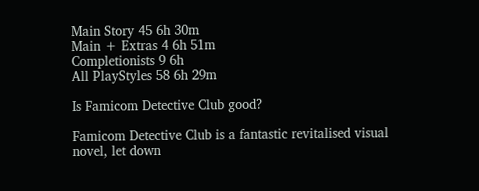Main Story 45 6h 30m
Main + Extras 4 6h 51m
Completionists 9 6h
All PlayStyles 58 6h 29m

Is Famicom Detective Club good?

Famicom Detective Club is a fantastic revitalised visual novel, let down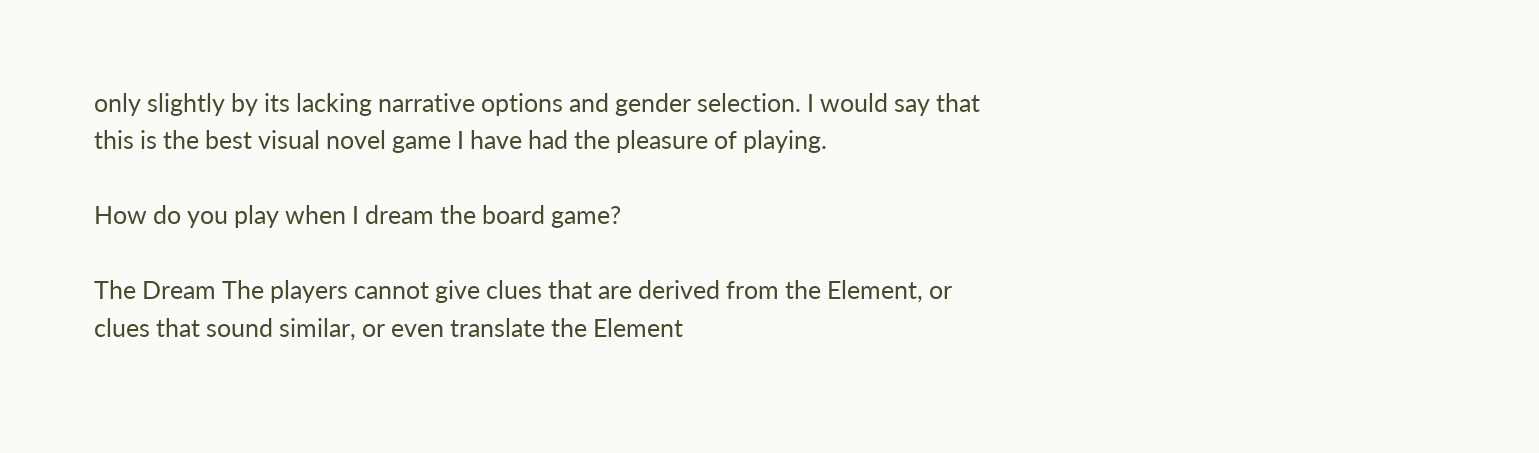only slightly by its lacking narrative options and gender selection. I would say that this is the best visual novel game I have had the pleasure of playing.

How do you play when I dream the board game?

The Dream The players cannot give clues that are derived from the Element, or clues that sound similar, or even translate the Element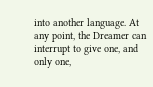into another language. At any point, the Dreamer can interrupt to give one, and only one,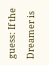guess: If the Dreamer is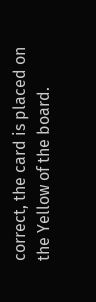correct, the card is placed on the Yellow of the board.